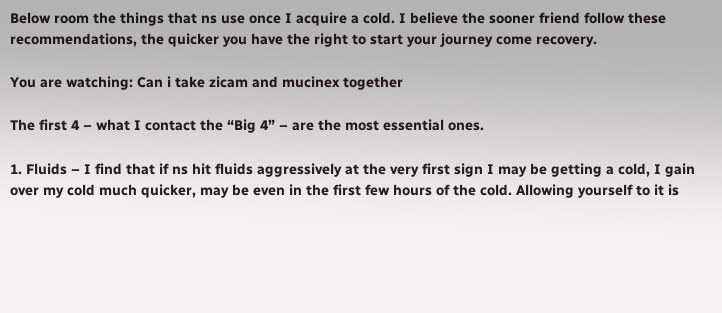Below room the things that ns use once I acquire a cold. I believe the sooner friend follow these recommendations, the quicker you have the right to start your journey come recovery.

You are watching: Can i take zicam and mucinex together

The first 4 – what I contact the “Big 4” – are the most essential ones.

1. Fluids – I find that if ns hit fluids aggressively at the very first sign I may be getting a cold, I gain over my cold much quicker, may be even in the first few hours of the cold. Allowing yourself to it is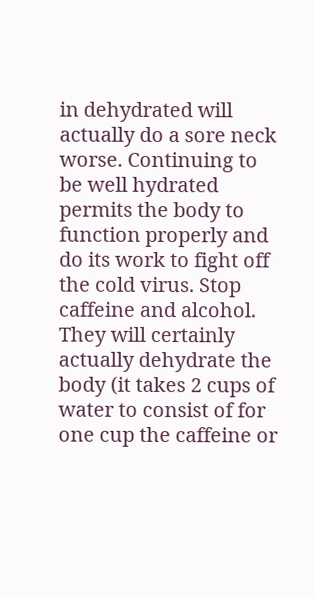in dehydrated will actually do a sore neck worse. Continuing to be well hydrated permits the body to function properly and do its work to fight off the cold virus. Stop caffeine and alcohol. They will certainly actually dehydrate the body (it takes 2 cups of water to consist of for one cup the caffeine or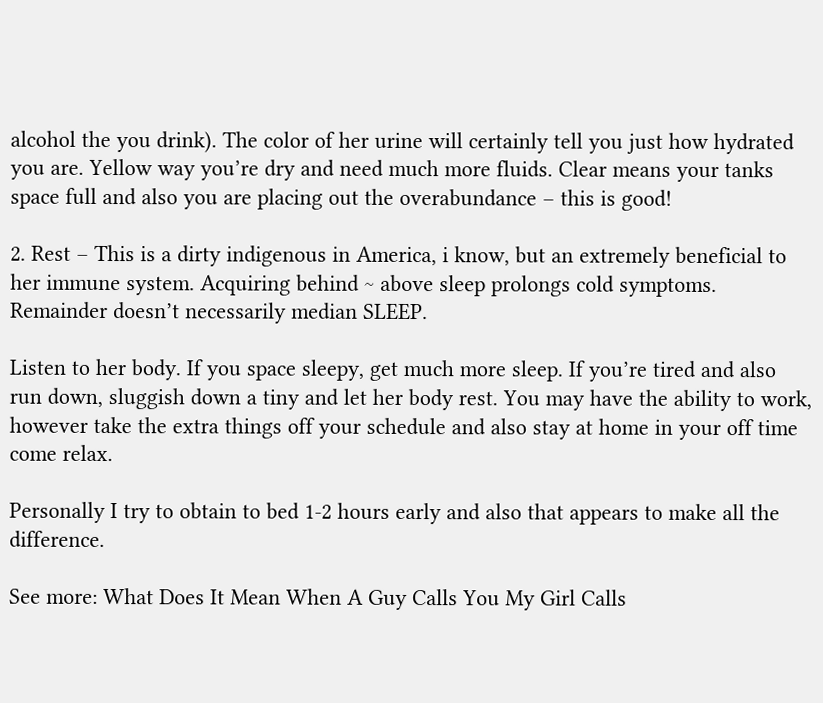alcohol the you drink). The color of her urine will certainly tell you just how hydrated you are. Yellow way you’re dry and need much more fluids. Clear means your tanks space full and also you are placing out the overabundance – this is good!

2. Rest – This is a dirty indigenous in America, i know, but an extremely beneficial to her immune system. Acquiring behind ~ above sleep prolongs cold symptoms. Remainder doesn’t necessarily median SLEEP.

Listen to her body. If you space sleepy, get much more sleep. If you’re tired and also run down, sluggish down a tiny and let her body rest. You may have the ability to work, however take the extra things off your schedule and also stay at home in your off time come relax.

Personally I try to obtain to bed 1-2 hours early and also that appears to make all the difference.

See more: What Does It Mean When A Guy Calls You My Girl Calls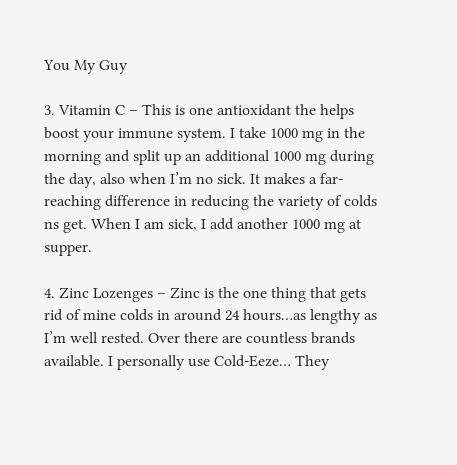You My Guy

3. Vitamin C – This is one antioxidant the helps boost your immune system. I take 1000 mg in the morning and split up an additional 1000 mg during the day, also when I’m no sick. It makes a far-reaching difference in reducing the variety of colds ns get. When I am sick, I add another 1000 mg at supper.

4. Zinc Lozenges – Zinc is the one thing that gets rid of mine colds in around 24 hours…as lengthy as I’m well rested. Over there are countless brands available. I personally use Cold-Eeze… They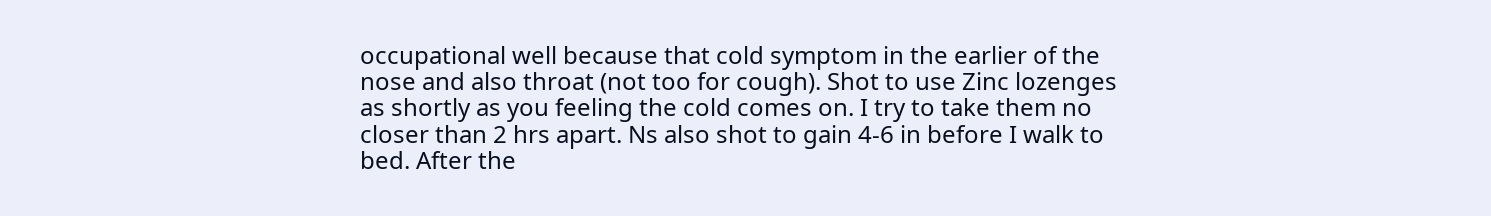occupational well because that cold symptom in the earlier of the nose and also throat (not too for cough). Shot to use Zinc lozenges as shortly as you feeling the cold comes on. I try to take them no closer than 2 hrs apart. Ns also shot to gain 4-6 in before I walk to bed. After the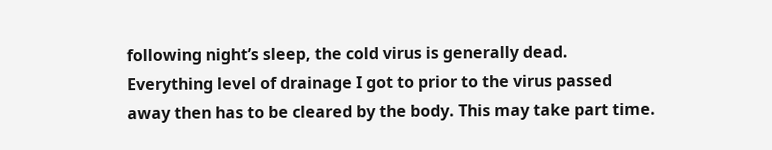following night’s sleep, the cold virus is generally dead. Everything level of drainage I got to prior to the virus passed away then has to be cleared by the body. This may take part time.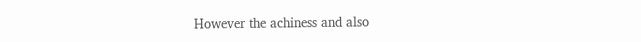However the achiness and also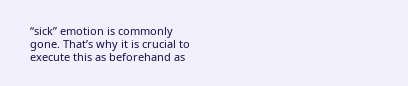“sick” emotion is commonly gone. That’s why it is crucial to execute this as beforehand as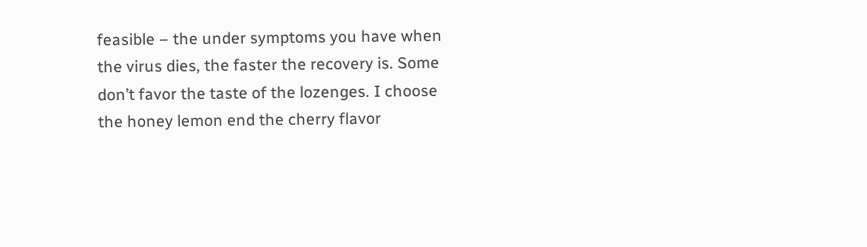feasible – the under symptoms you have when the virus dies, the faster the recovery is. Some don’t favor the taste of the lozenges. I choose the honey lemon end the cherry flavor